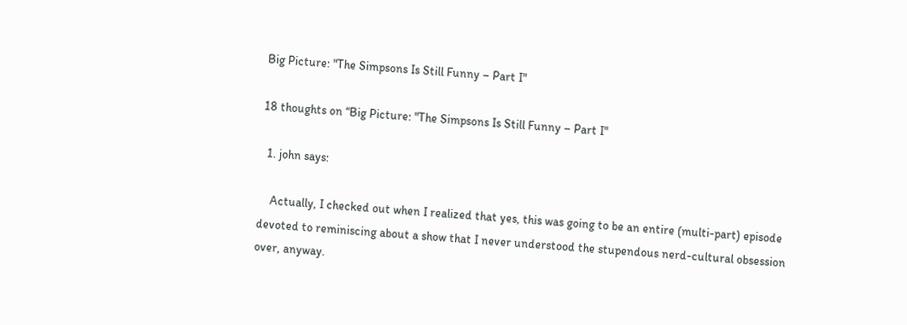Big Picture: "The Simpsons Is Still Funny – Part I"

18 thoughts on “Big Picture: "The Simpsons Is Still Funny – Part I"

  1. john says:

    Actually, I checked out when I realized that yes, this was going to be an entire (multi-part) episode devoted to reminiscing about a show that I never understood the stupendous nerd-cultural obsession over, anyway.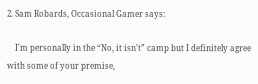2. Sam Robards, Occasional Gamer says:

    I'm personally in the “No, it isn't” camp but I definitely agree with some of your premise,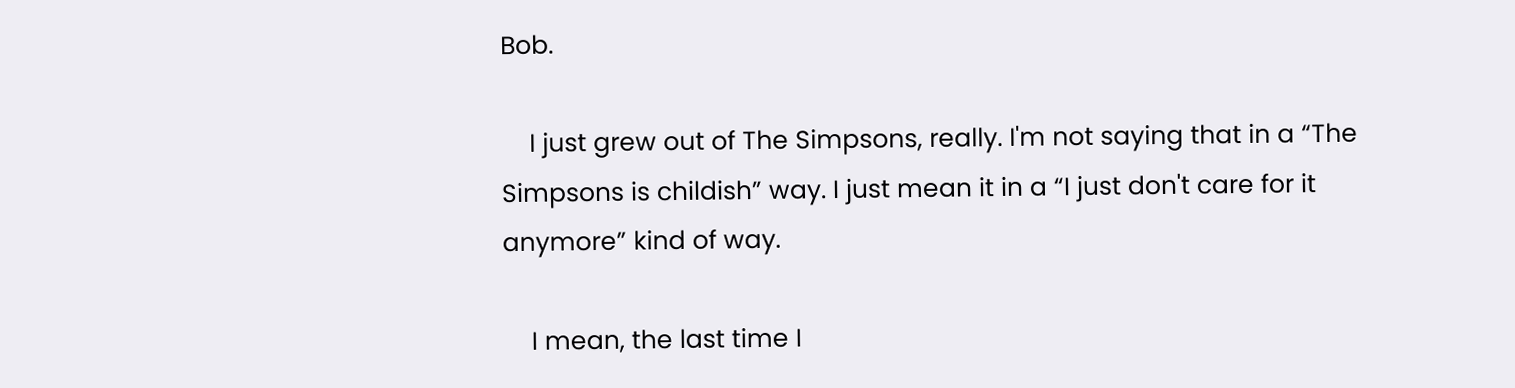Bob.

    I just grew out of The Simpsons, really. I'm not saying that in a “The Simpsons is childish” way. I just mean it in a “I just don't care for it anymore” kind of way.

    I mean, the last time I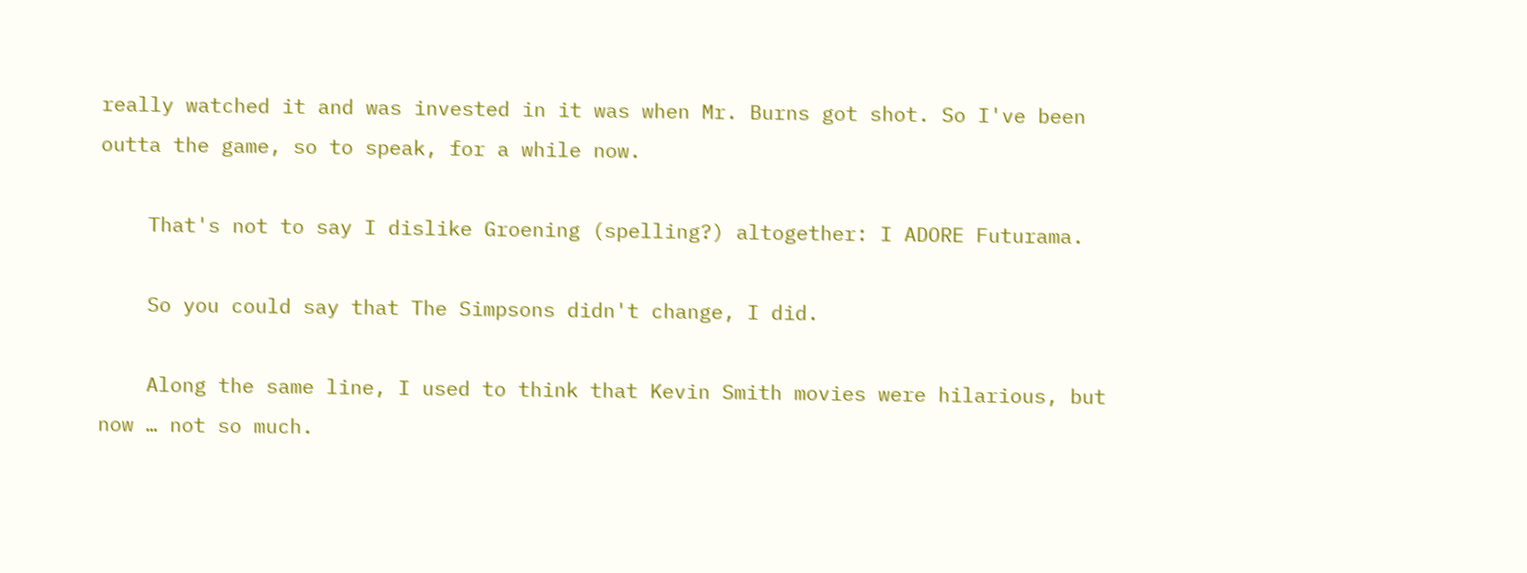really watched it and was invested in it was when Mr. Burns got shot. So I've been outta the game, so to speak, for a while now.

    That's not to say I dislike Groening (spelling?) altogether: I ADORE Futurama.

    So you could say that The Simpsons didn't change, I did.

    Along the same line, I used to think that Kevin Smith movies were hilarious, but now … not so much.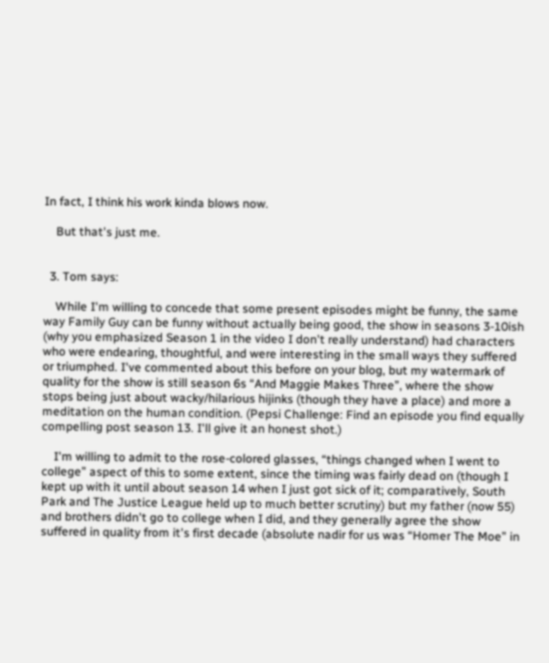In fact, I think his work kinda blows now.

    But that's just me.


  3. Tom says:

    While I'm willing to concede that some present episodes might be funny, the same way Family Guy can be funny without actually being good, the show in seasons 3-10ish (why you emphasized Season 1 in the video I don't really understand) had characters who were endearing, thoughtful, and were interesting in the small ways they suffered or triumphed. I've commented about this before on your blog, but my watermark of quality for the show is still season 6s “And Maggie Makes Three”, where the show stops being just about wacky/hilarious hijinks (though they have a place) and more a meditation on the human condition. (Pepsi Challenge: Find an episode you find equally compelling post season 13. I'll give it an honest shot.)

    I'm willing to admit to the rose-colored glasses, “things changed when I went to college” aspect of this to some extent, since the timing was fairly dead on (though I kept up with it until about season 14 when I just got sick of it; comparatively, South Park and The Justice League held up to much better scrutiny) but my father (now 55) and brothers didn't go to college when I did, and they generally agree the show suffered in quality from it's first decade (absolute nadir for us was “Homer The Moe” in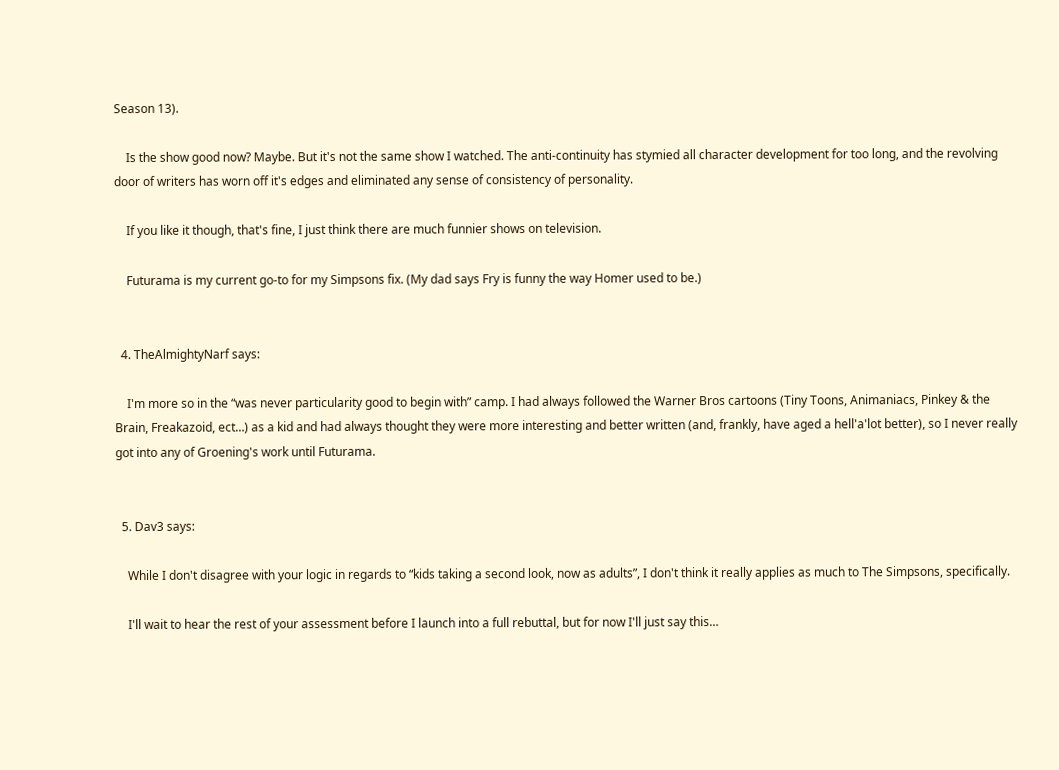Season 13).

    Is the show good now? Maybe. But it's not the same show I watched. The anti-continuity has stymied all character development for too long, and the revolving door of writers has worn off it's edges and eliminated any sense of consistency of personality.

    If you like it though, that's fine, I just think there are much funnier shows on television.

    Futurama is my current go-to for my Simpsons fix. (My dad says Fry is funny the way Homer used to be.)


  4. TheAlmightyNarf says:

    I'm more so in the “was never particularity good to begin with” camp. I had always followed the Warner Bros cartoons (Tiny Toons, Animaniacs, Pinkey & the Brain, Freakazoid, ect…) as a kid and had always thought they were more interesting and better written (and, frankly, have aged a hell'a'lot better), so I never really got into any of Groening's work until Futurama.


  5. Dav3 says:

    While I don't disagree with your logic in regards to “kids taking a second look, now as adults”, I don't think it really applies as much to The Simpsons, specifically.

    I'll wait to hear the rest of your assessment before I launch into a full rebuttal, but for now I'll just say this…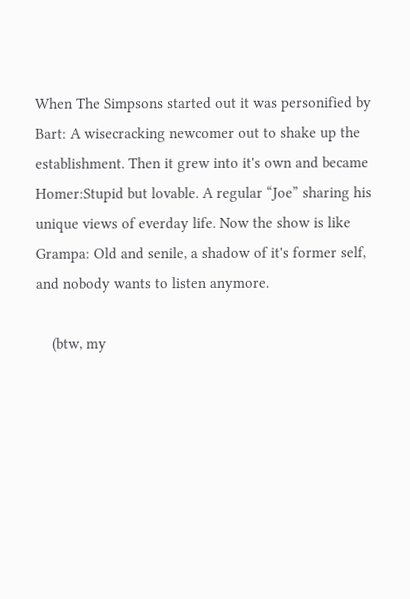When The Simpsons started out it was personified by Bart: A wisecracking newcomer out to shake up the establishment. Then it grew into it's own and became Homer:Stupid but lovable. A regular “Joe” sharing his unique views of everday life. Now the show is like Grampa: Old and senile, a shadow of it's former self, and nobody wants to listen anymore.

    (btw, my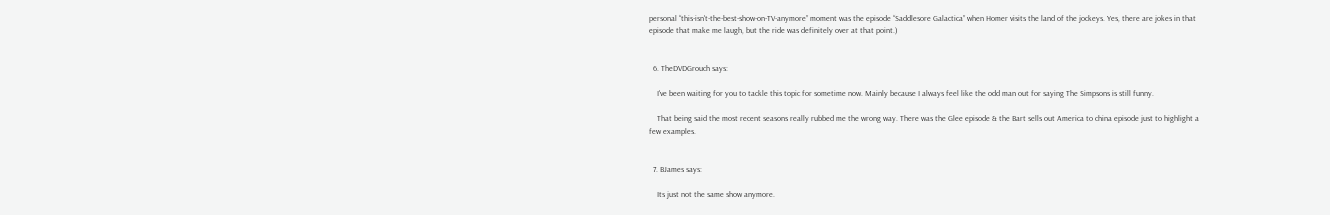personal “this-isn't-the-best-show-on-TV-anymore” moment was the episode “Saddlesore Galactica” when Homer visits the land of the jockeys. Yes, there are jokes in that episode that make me laugh, but the ride was definitely over at that point.)


  6. TheDVDGrouch says:

    I've been waiting for you to tackle this topic for sometime now. Mainly because I always feel like the odd man out for saying The Simpsons is still funny.

    That being said the most recent seasons really rubbed me the wrong way. There was the Glee episode & the Bart sells out America to china episode just to highlight a few examples.


  7. BJames says:

    Its just not the same show anymore.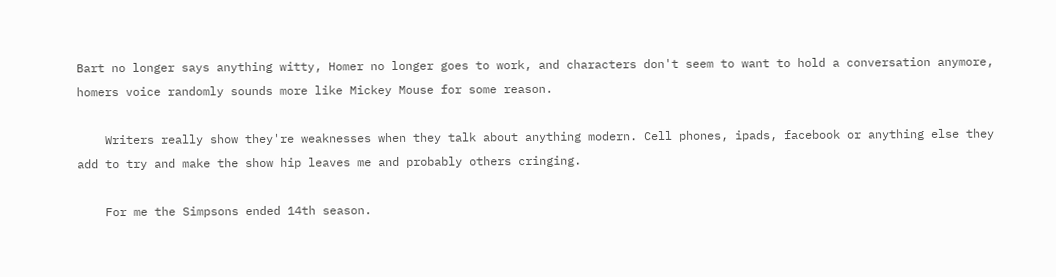Bart no longer says anything witty, Homer no longer goes to work, and characters don't seem to want to hold a conversation anymore, homers voice randomly sounds more like Mickey Mouse for some reason.

    Writers really show they're weaknesses when they talk about anything modern. Cell phones, ipads, facebook or anything else they add to try and make the show hip leaves me and probably others cringing.

    For me the Simpsons ended 14th season.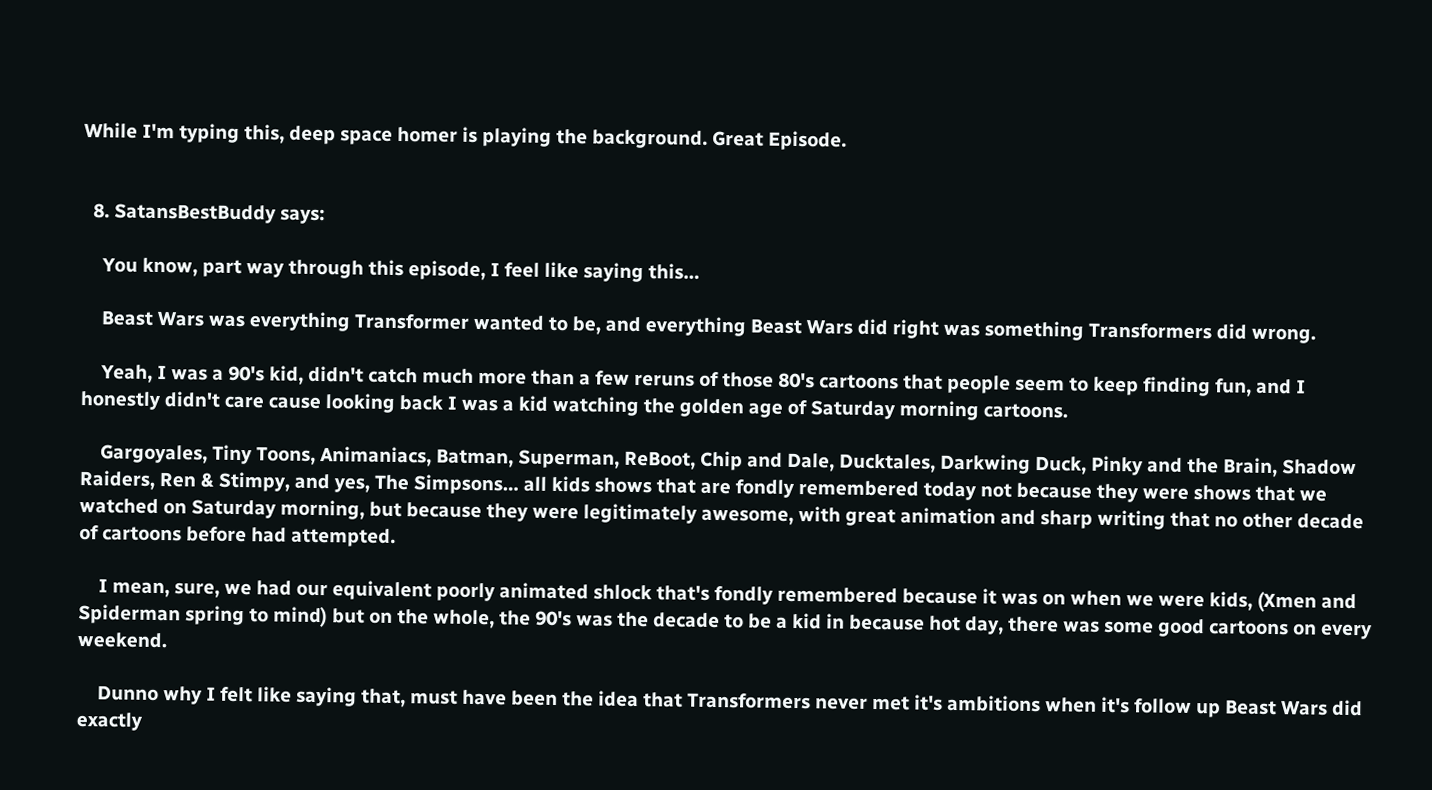While I'm typing this, deep space homer is playing the background. Great Episode.


  8. SatansBestBuddy says:

    You know, part way through this episode, I feel like saying this…

    Beast Wars was everything Transformer wanted to be, and everything Beast Wars did right was something Transformers did wrong.

    Yeah, I was a 90's kid, didn't catch much more than a few reruns of those 80's cartoons that people seem to keep finding fun, and I honestly didn't care cause looking back I was a kid watching the golden age of Saturday morning cartoons.

    Gargoyales, Tiny Toons, Animaniacs, Batman, Superman, ReBoot, Chip and Dale, Ducktales, Darkwing Duck, Pinky and the Brain, Shadow Raiders, Ren & Stimpy, and yes, The Simpsons… all kids shows that are fondly remembered today not because they were shows that we watched on Saturday morning, but because they were legitimately awesome, with great animation and sharp writing that no other decade of cartoons before had attempted.

    I mean, sure, we had our equivalent poorly animated shlock that's fondly remembered because it was on when we were kids, (Xmen and Spiderman spring to mind) but on the whole, the 90's was the decade to be a kid in because hot day, there was some good cartoons on every weekend.

    Dunno why I felt like saying that, must have been the idea that Transformers never met it's ambitions when it's follow up Beast Wars did exactly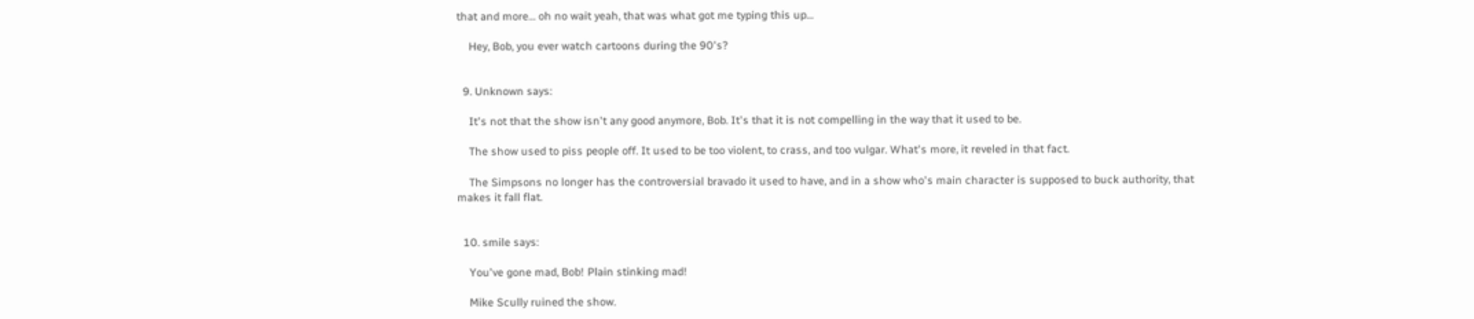that and more… oh no wait yeah, that was what got me typing this up…

    Hey, Bob, you ever watch cartoons during the 90's?


  9. Unknown says:

    It's not that the show isn't any good anymore, Bob. It's that it is not compelling in the way that it used to be.

    The show used to piss people off. It used to be too violent, to crass, and too vulgar. What's more, it reveled in that fact.

    The Simpsons no longer has the controversial bravado it used to have, and in a show who's main character is supposed to buck authority, that makes it fall flat.


  10. smile says:

    You've gone mad, Bob! Plain stinking mad!

    Mike Scully ruined the show.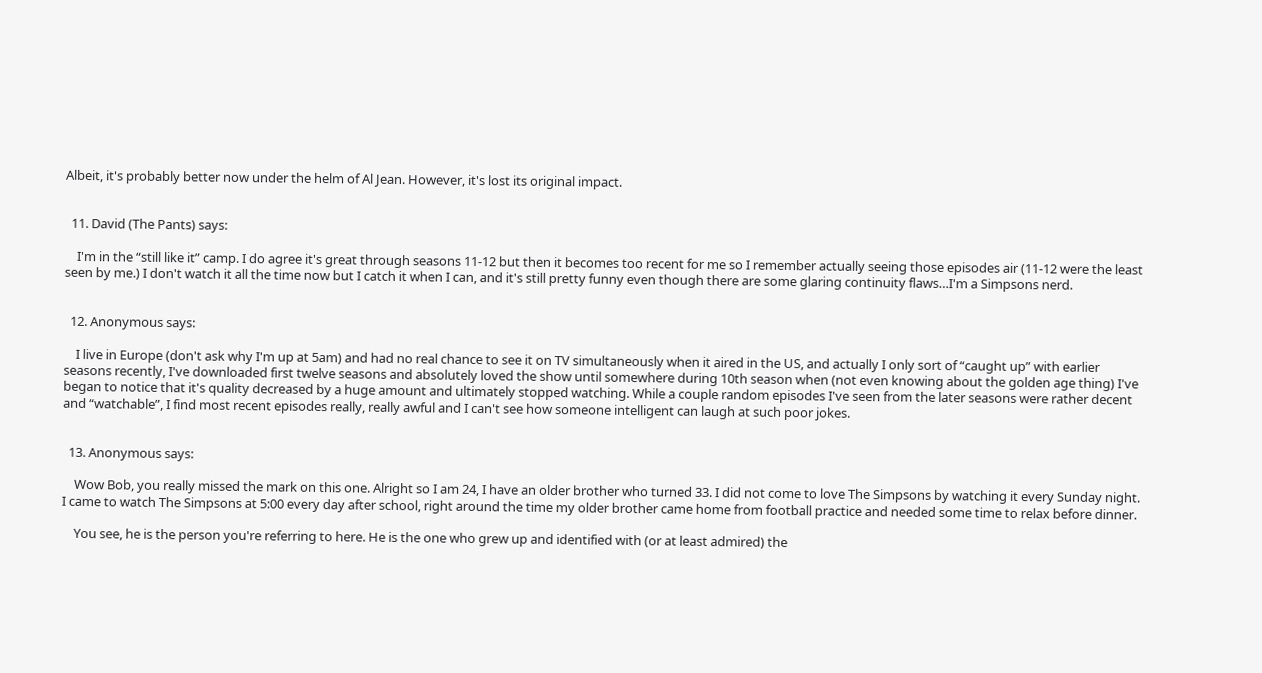Albeit, it's probably better now under the helm of Al Jean. However, it's lost its original impact.


  11. David (The Pants) says:

    I'm in the “still like it” camp. I do agree it's great through seasons 11-12 but then it becomes too recent for me so I remember actually seeing those episodes air (11-12 were the least seen by me.) I don't watch it all the time now but I catch it when I can, and it's still pretty funny even though there are some glaring continuity flaws…I'm a Simpsons nerd.


  12. Anonymous says:

    I live in Europe (don't ask why I'm up at 5am) and had no real chance to see it on TV simultaneously when it aired in the US, and actually I only sort of “caught up” with earlier seasons recently, I've downloaded first twelve seasons and absolutely loved the show until somewhere during 10th season when (not even knowing about the golden age thing) I've began to notice that it's quality decreased by a huge amount and ultimately stopped watching. While a couple random episodes I've seen from the later seasons were rather decent and “watchable”, I find most recent episodes really, really awful and I can't see how someone intelligent can laugh at such poor jokes.


  13. Anonymous says:

    Wow Bob, you really missed the mark on this one. Alright so I am 24, I have an older brother who turned 33. I did not come to love The Simpsons by watching it every Sunday night. I came to watch The Simpsons at 5:00 every day after school, right around the time my older brother came home from football practice and needed some time to relax before dinner.

    You see, he is the person you're referring to here. He is the one who grew up and identified with (or at least admired) the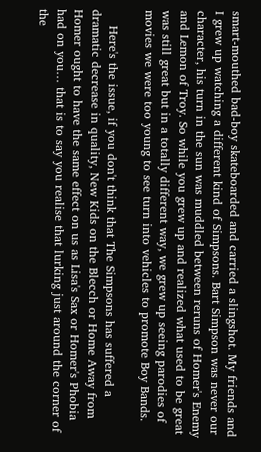smart-mouthed bad-boy skateboarded and carried a slingshot. My friends and I grew up watching a different kind of Simpsons. Bart Simpson was never our character, his turn in the sun was muddled between reruns of Homer's Enemy and Lemon of Troy. So while you grew up and realized what used to be great was still great but in a totally different way, we grew up seeing parodies of movies we were too young to see turn into vehicles to promote Boy Bands.

    Here's the issue, if you don't think that The Simpsons has suffered a dramatic decrease in quality, New Kids on the Blecch or Home Away from Homer ought to have the same effect on us as Lisa's Sax or Homer's Phobia had on you… that is to say you realise that lurking just around the corner of the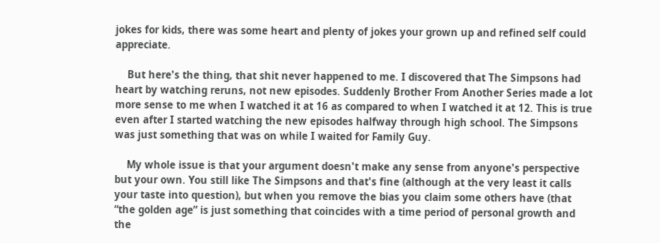jokes for kids, there was some heart and plenty of jokes your grown up and refined self could appreciate.

    But here's the thing, that shit never happened to me. I discovered that The Simpsons had heart by watching reruns, not new episodes. Suddenly Brother From Another Series made a lot more sense to me when I watched it at 16 as compared to when I watched it at 12. This is true even after I started watching the new episodes halfway through high school. The Simpsons was just something that was on while I waited for Family Guy.

    My whole issue is that your argument doesn't make any sense from anyone's perspective but your own. You still like The Simpsons and that's fine (although at the very least it calls your taste into question), but when you remove the bias you claim some others have (that “the golden age” is just something that coincides with a time period of personal growth and the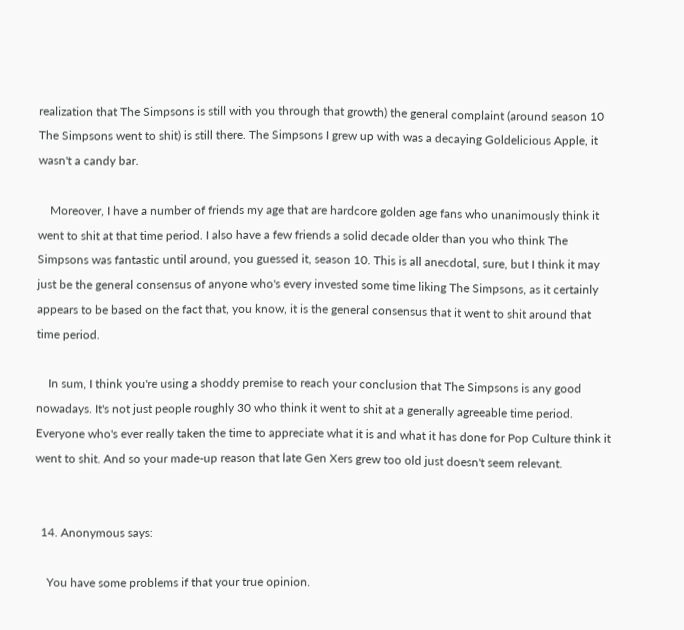realization that The Simpsons is still with you through that growth) the general complaint (around season 10 The Simpsons went to shit) is still there. The Simpsons I grew up with was a decaying Goldelicious Apple, it wasn't a candy bar.

    Moreover, I have a number of friends my age that are hardcore golden age fans who unanimously think it went to shit at that time period. I also have a few friends a solid decade older than you who think The Simpsons was fantastic until around, you guessed it, season 10. This is all anecdotal, sure, but I think it may just be the general consensus of anyone who's every invested some time liking The Simpsons, as it certainly appears to be based on the fact that, you know, it is the general consensus that it went to shit around that time period.

    In sum, I think you're using a shoddy premise to reach your conclusion that The Simpsons is any good nowadays. It's not just people roughly 30 who think it went to shit at a generally agreeable time period. Everyone who's ever really taken the time to appreciate what it is and what it has done for Pop Culture think it went to shit. And so your made-up reason that late Gen Xers grew too old just doesn't seem relevant.


  14. Anonymous says:

    You have some problems if that your true opinion.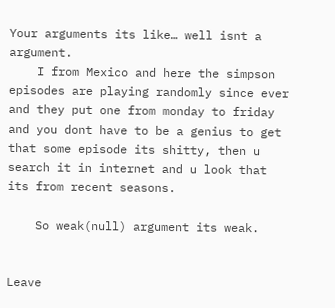Your arguments its like… well isnt a argument.
    I from Mexico and here the simpson episodes are playing randomly since ever and they put one from monday to friday and you dont have to be a genius to get that some episode its shitty, then u search it in internet and u look that its from recent seasons.

    So weak(null) argument its weak.


Leave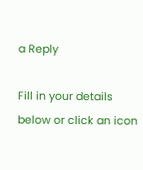a Reply

Fill in your details below or click an icon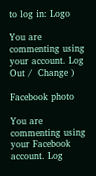to log in: Logo

You are commenting using your account. Log Out /  Change )

Facebook photo

You are commenting using your Facebook account. Log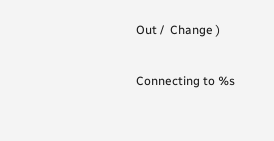Out /  Change )

Connecting to %s